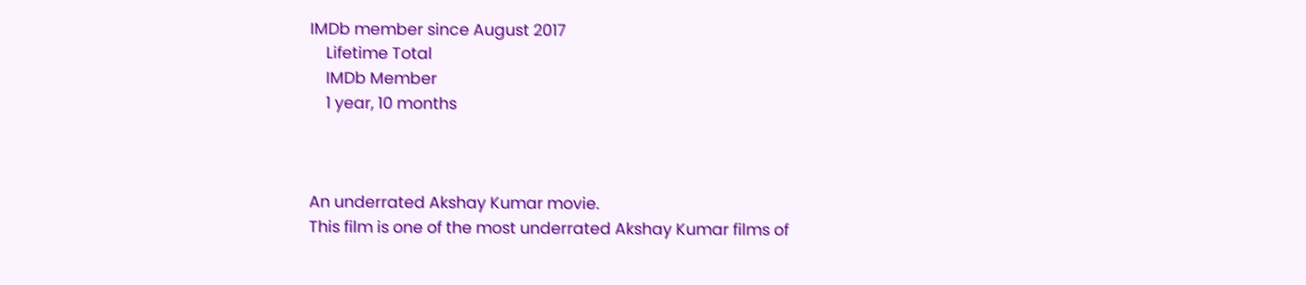IMDb member since August 2017
    Lifetime Total
    IMDb Member
    1 year, 10 months



An underrated Akshay Kumar movie.
This film is one of the most underrated Akshay Kumar films of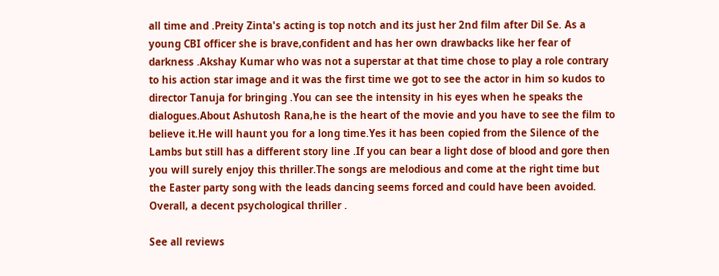all time and .Preity Zinta's acting is top notch and its just her 2nd film after Dil Se. As a young CBI officer she is brave,confident and has her own drawbacks like her fear of darkness .Akshay Kumar who was not a superstar at that time chose to play a role contrary to his action star image and it was the first time we got to see the actor in him so kudos to director Tanuja for bringing .You can see the intensity in his eyes when he speaks the dialogues.About Ashutosh Rana,he is the heart of the movie and you have to see the film to believe it.He will haunt you for a long time.Yes it has been copied from the Silence of the Lambs but still has a different story line .If you can bear a light dose of blood and gore then you will surely enjoy this thriller.The songs are melodious and come at the right time but the Easter party song with the leads dancing seems forced and could have been avoided. Overall, a decent psychological thriller .

See all reviews